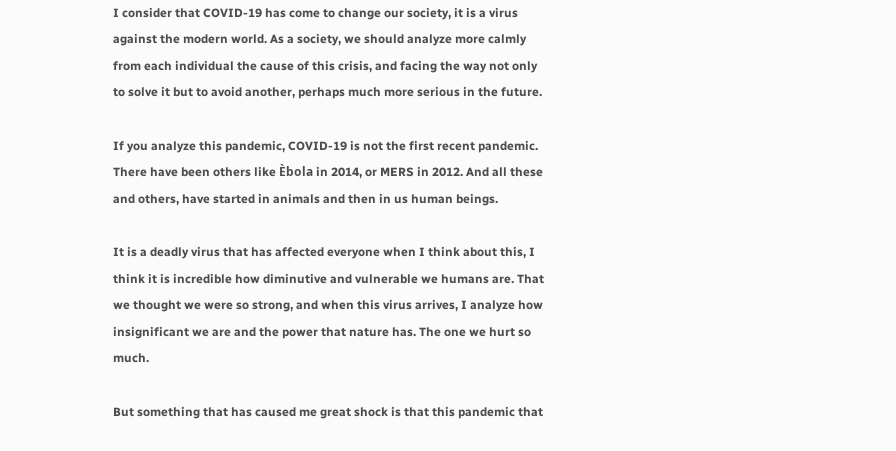I consider that COVID-19 has come to change our society, it is a virus against the modern world. As a society, we should analyze more calmly from each individual the cause of this crisis, and facing the way not only to solve it but to avoid another, perhaps much more serious in the future.

If you analyze this pandemic, COVID-19 is not the first recent pandemic. There have been others like Èbola in 2014, or MERS in 2012. And all these and others, have started in animals and then in us human beings.

It is a deadly virus that has affected everyone when I think about this, I think it is incredible how diminutive and vulnerable we humans are. That we thought we were so strong, and when this virus arrives, I analyze how insignificant we are and the power that nature has. The one we hurt so much.

But something that has caused me great shock is that this pandemic that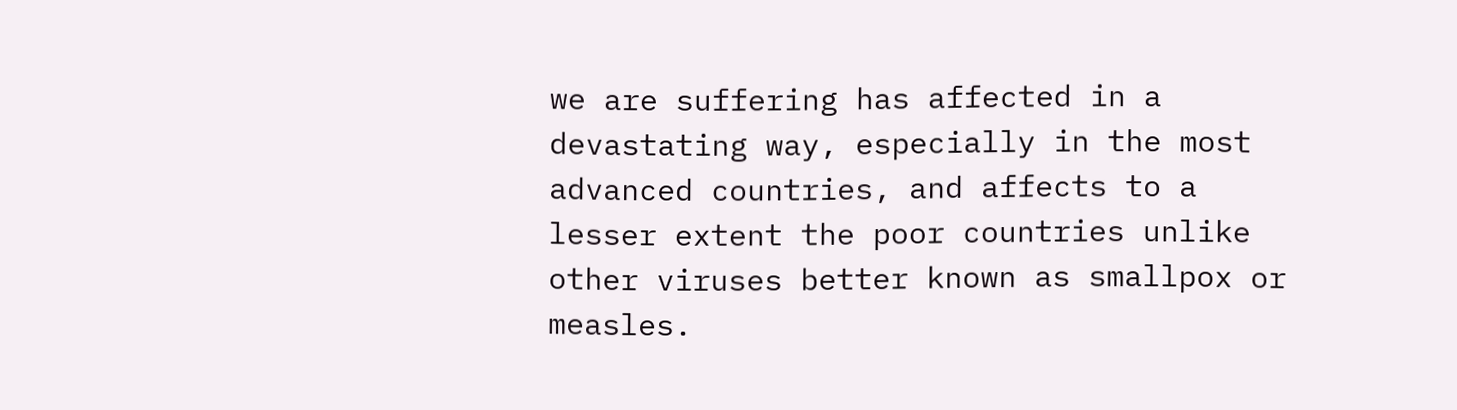we are suffering has affected in a devastating way, especially in the most advanced countries, and affects to a lesser extent the poor countries unlike other viruses better known as smallpox or measles.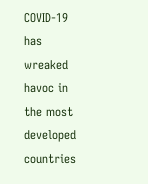COVID-19 has wreaked havoc in the most developed countries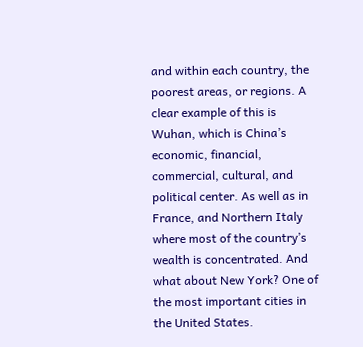and within each country, the poorest areas, or regions. A clear example of this is Wuhan, which is China’s economic, financial, commercial, cultural, and political center. As well as in France, and Northern Italy where most of the country’s wealth is concentrated. And what about New York? One of the most important cities in the United States.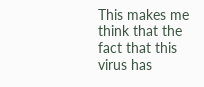This makes me think that the fact that this virus has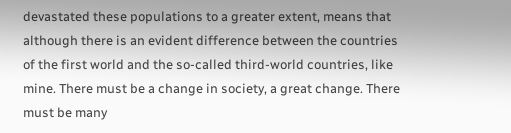devastated these populations to a greater extent, means that although there is an evident difference between the countries of the first world and the so-called third-world countries, like mine. There must be a change in society, a great change. There must be many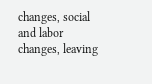changes, social and labor changes, leaving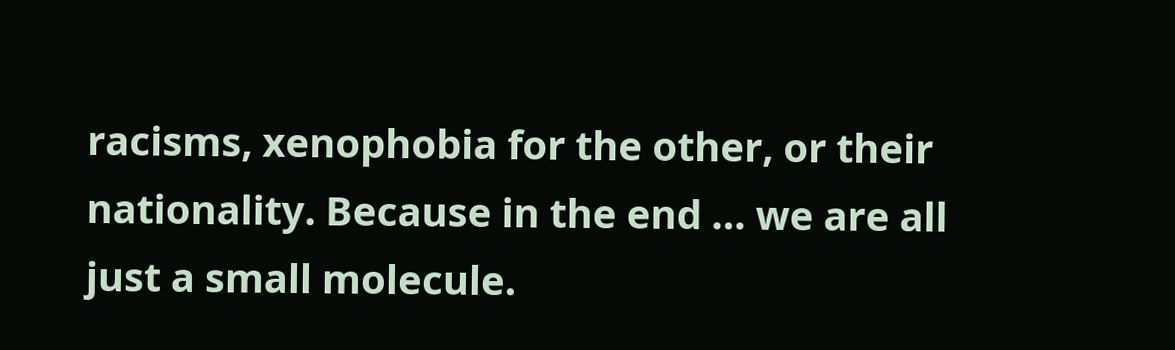racisms, xenophobia for the other, or their nationality. Because in the end … we are all just a small molecule.